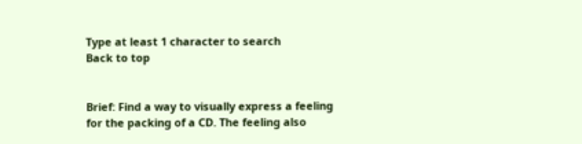Type at least 1 character to search
Back to top


Brief: Find a way to visually express a feeling for the packing of a CD. The feeling also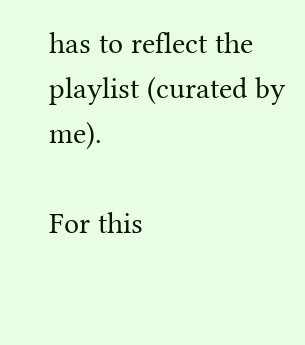has to reflect the playlist (curated by me).

For this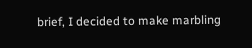brief, I decided to make marbling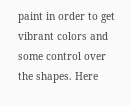paint in order to get vibrant colors and some control over the shapes. Here